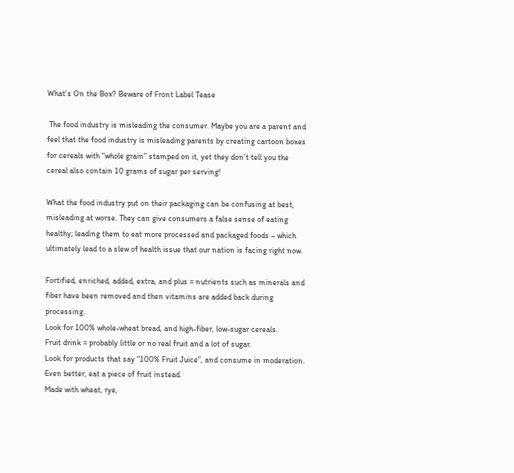What’s On the Box? Beware of Front Label Tease

 The food industry is misleading the consumer. Maybe you are a parent and feel that the food industry is misleading parents by creating cartoon boxes for cereals with “whole grain” stamped on it, yet they don’t tell you the cereal also contain 10 grams of sugar per serving!

What the food industry put on their packaging can be confusing at best, misleading at worse. They can give consumers a false sense of eating healthy; leading them to eat more processed and packaged foods – which ultimately lead to a slew of health issue that our nation is facing right now.

Fortified, enriched, added, extra, and plus = nutrients such as minerals and fiber have been removed and then vitamins are added back during processing.
Look for 100% whole-wheat bread, and high-fiber, low-sugar cereals.
Fruit drink = probably little or no real fruit and a lot of sugar.
Look for products that say “100% Fruit Juice”, and consume in moderation. Even better, eat a piece of fruit instead.
Made with wheat, rye,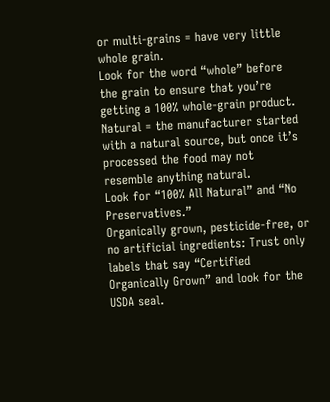or multi-grains = have very little whole grain.
Look for the word “whole” before the grain to ensure that you’re getting a 100% whole-grain product.
Natural = the manufacturer started with a natural source, but once it’s processed the food may not resemble anything natural.
Look for “100% All Natural” and “No Preservatives.”
Organically grown, pesticide-free, or no artificial ingredients: Trust only labels that say “Certified Organically Grown” and look for the USDA seal.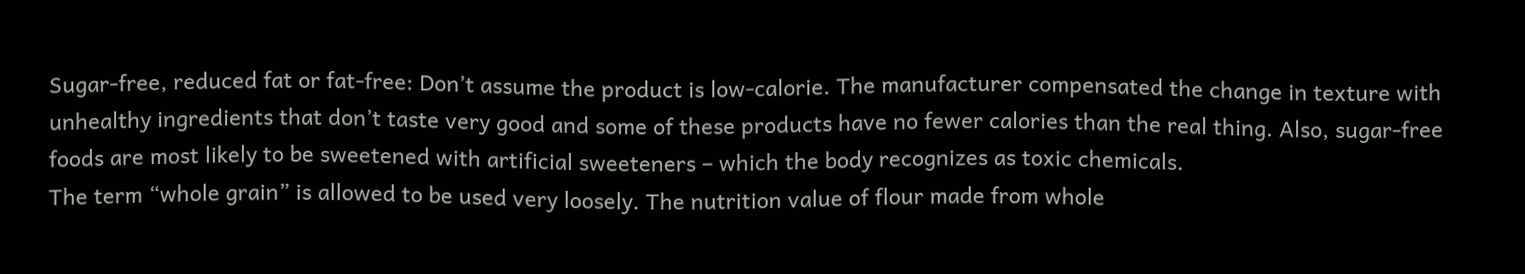Sugar-free, reduced fat or fat-free: Don’t assume the product is low-calorie. The manufacturer compensated the change in texture with unhealthy ingredients that don’t taste very good and some of these products have no fewer calories than the real thing. Also, sugar-free foods are most likely to be sweetened with artificial sweeteners – which the body recognizes as toxic chemicals.
The term “whole grain” is allowed to be used very loosely. The nutrition value of flour made from whole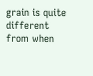grain is quite different from when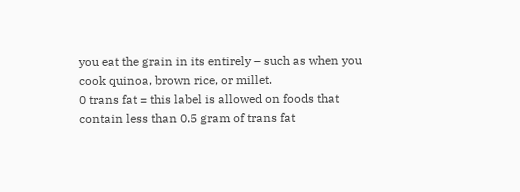you eat the grain in its entirely – such as when you cook quinoa, brown rice, or millet.
0 trans fat = this label is allowed on foods that contain less than 0.5 gram of trans fat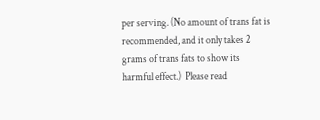per serving. (No amount of trans fat is recommended, and it only takes 2 grams of trans fats to show its harmful effect.)  Please read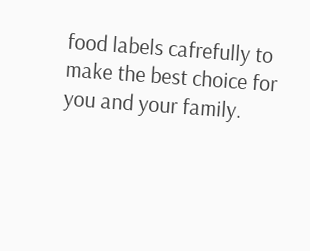food labels cafrefully to make the best choice for you and your family.